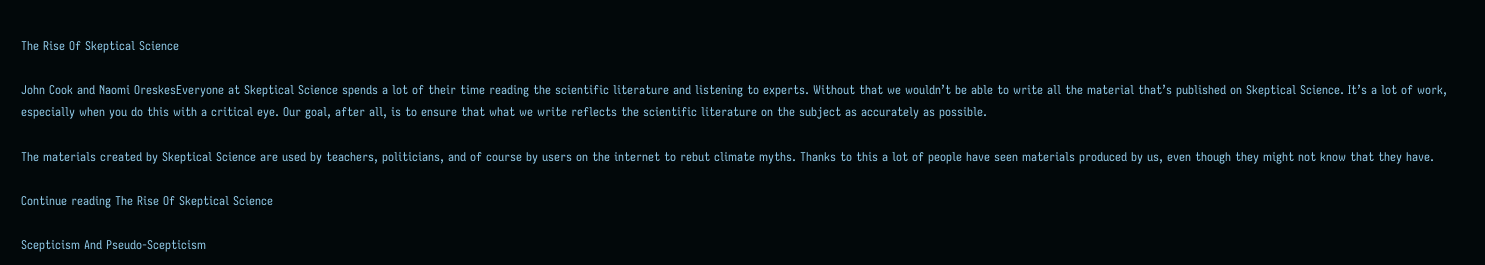The Rise Of Skeptical Science

John Cook and Naomi OreskesEveryone at Skeptical Science spends a lot of their time reading the scientific literature and listening to experts. Without that we wouldn’t be able to write all the material that’s published on Skeptical Science. It’s a lot of work, especially when you do this with a critical eye. Our goal, after all, is to ensure that what we write reflects the scientific literature on the subject as accurately as possible.

The materials created by Skeptical Science are used by teachers, politicians, and of course by users on the internet to rebut climate myths. Thanks to this a lot of people have seen materials produced by us, even though they might not know that they have.

Continue reading The Rise Of Skeptical Science

Scepticism And Pseudo-Scepticism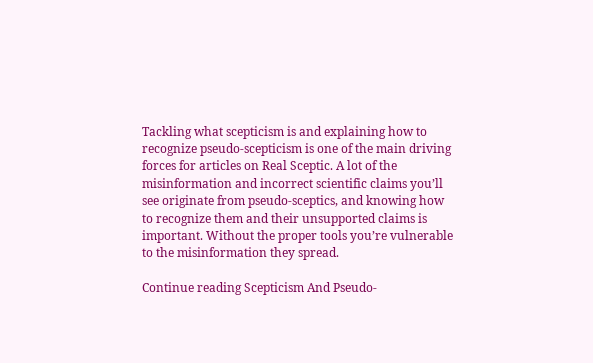Tackling what scepticism is and explaining how to recognize pseudo-scepticism is one of the main driving forces for articles on Real Sceptic. A lot of the misinformation and incorrect scientific claims you’ll see originate from pseudo-sceptics, and knowing how to recognize them and their unsupported claims is important. Without the proper tools you’re vulnerable to the misinformation they spread.

Continue reading Scepticism And Pseudo-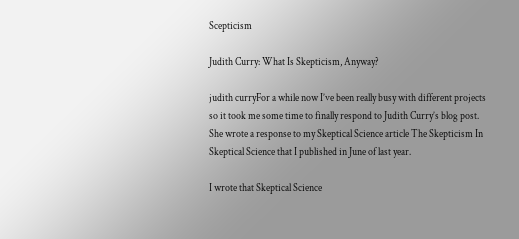Scepticism

Judith Curry: What Is Skepticism, Anyway?

judith curryFor a while now I’ve been really busy with different projects so it took me some time to finally respond to Judith Curry’s blog post. She wrote a response to my Skeptical Science article The Skepticism In Skeptical Science that I published in June of last year.

I wrote that Skeptical Science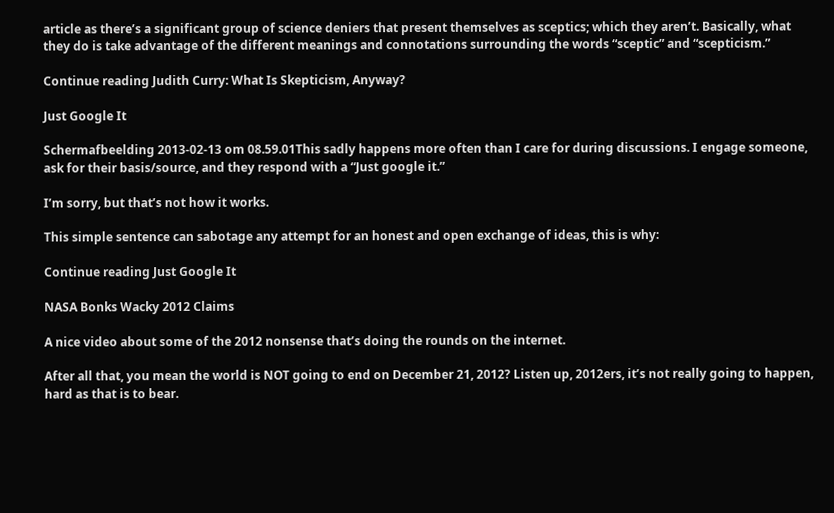article as there’s a significant group of science deniers that present themselves as sceptics; which they aren’t. Basically, what they do is take advantage of the different meanings and connotations surrounding the words “sceptic” and “scepticism.”

Continue reading Judith Curry: What Is Skepticism, Anyway?

Just Google It

Schermafbeelding 2013-02-13 om 08.59.01This sadly happens more often than I care for during discussions. I engage someone, ask for their basis/source, and they respond with a “Just google it.”

I’m sorry, but that’s not how it works.

This simple sentence can sabotage any attempt for an honest and open exchange of ideas, this is why:

Continue reading Just Google It

NASA Bonks Wacky 2012 Claims

A nice video about some of the 2012 nonsense that’s doing the rounds on the internet.

After all that, you mean the world is NOT going to end on December 21, 2012? Listen up, 2012ers, it’s not really going to happen, hard as that is to bear.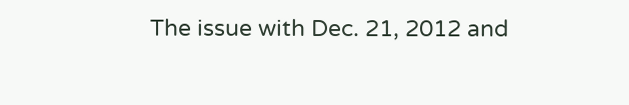The issue with Dec. 21, 2012 and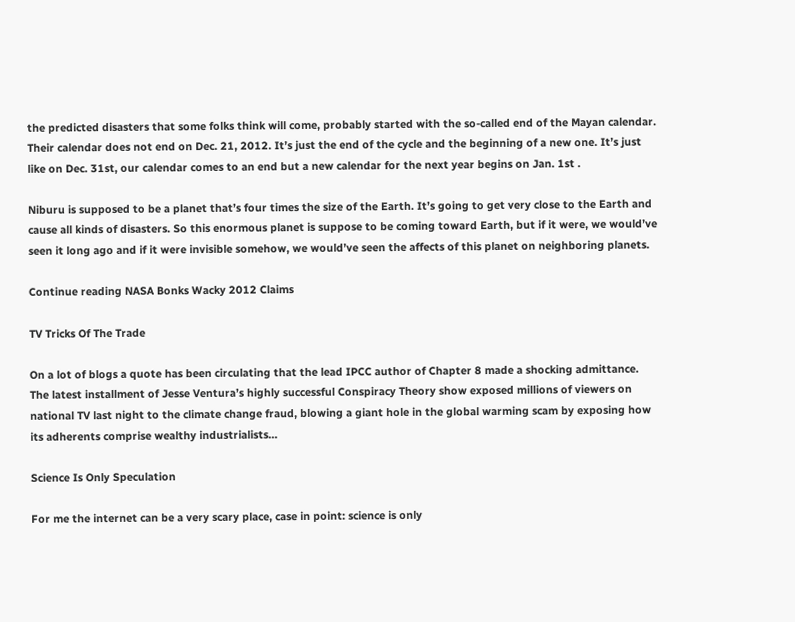the predicted disasters that some folks think will come, probably started with the so-called end of the Mayan calendar. Their calendar does not end on Dec. 21, 2012. It’s just the end of the cycle and the beginning of a new one. It’s just like on Dec. 31st, our calendar comes to an end but a new calendar for the next year begins on Jan. 1st .

Niburu is supposed to be a planet that’s four times the size of the Earth. It’s going to get very close to the Earth and cause all kinds of disasters. So this enormous planet is suppose to be coming toward Earth, but if it were, we would’ve seen it long ago and if it were invisible somehow, we would’ve seen the affects of this planet on neighboring planets.

Continue reading NASA Bonks Wacky 2012 Claims

TV Tricks Of The Trade

On a lot of blogs a quote has been circulating that the lead IPCC author of Chapter 8 made a shocking admittance. The latest installment of Jesse Ventura’s highly successful Conspiracy Theory show exposed millions of viewers on national TV last night to the climate change fraud, blowing a giant hole in the global warming scam by exposing how its adherents comprise wealthy industrialists…

Science Is Only Speculation

For me the internet can be a very scary place, case in point: science is only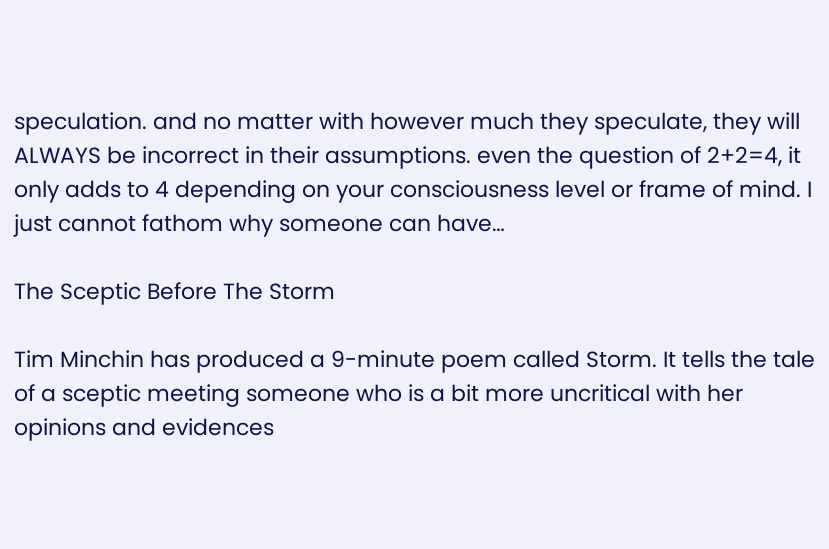speculation. and no matter with however much they speculate, they will ALWAYS be incorrect in their assumptions. even the question of 2+2=4, it only adds to 4 depending on your consciousness level or frame of mind. I just cannot fathom why someone can have…

The Sceptic Before The Storm

Tim Minchin has produced a 9-minute poem called Storm. It tells the tale of a sceptic meeting someone who is a bit more uncritical with her opinions and evidences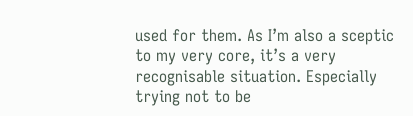used for them. As I’m also a sceptic to my very core, it’s a very recognisable situation. Especially trying not to be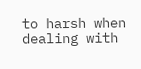to harsh when dealing with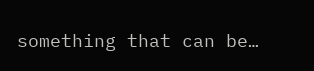something that can be…